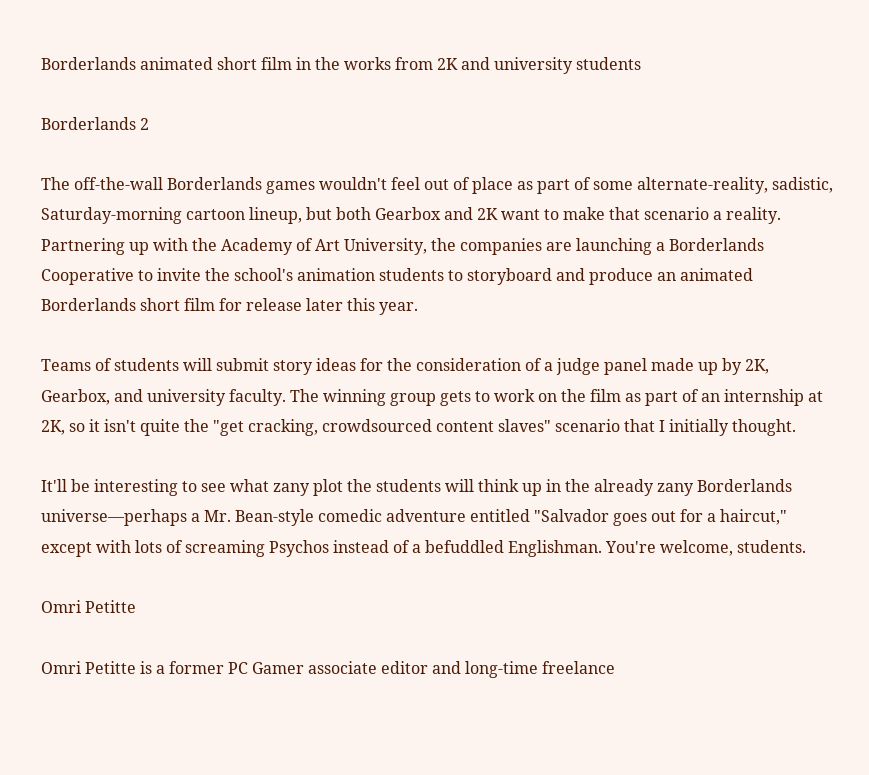Borderlands animated short film in the works from 2K and university students

Borderlands 2

The off-the-wall Borderlands games wouldn't feel out of place as part of some alternate-reality, sadistic, Saturday-morning cartoon lineup, but both Gearbox and 2K want to make that scenario a reality. Partnering up with the Academy of Art University, the companies are launching a Borderlands Cooperative to invite the school's animation students to storyboard and produce an animated Borderlands short film for release later this year.

Teams of students will submit story ideas for the consideration of a judge panel made up by 2K, Gearbox, and university faculty. The winning group gets to work on the film as part of an internship at 2K, so it isn't quite the "get cracking, crowdsourced content slaves" scenario that I initially thought.

It'll be interesting to see what zany plot the students will think up in the already zany Borderlands universe—perhaps a Mr. Bean-style comedic adventure entitled "Salvador goes out for a haircut," except with lots of screaming Psychos instead of a befuddled Englishman. You're welcome, students.

Omri Petitte

Omri Petitte is a former PC Gamer associate editor and long-time freelance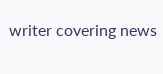writer covering news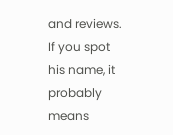and reviews. If you spot his name, it probably means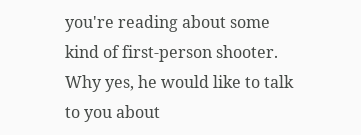you're reading about some kind of first-person shooter. Why yes, he would like to talk to you about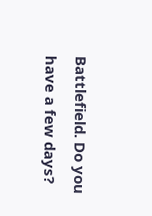Battlefield. Do you have a few days?